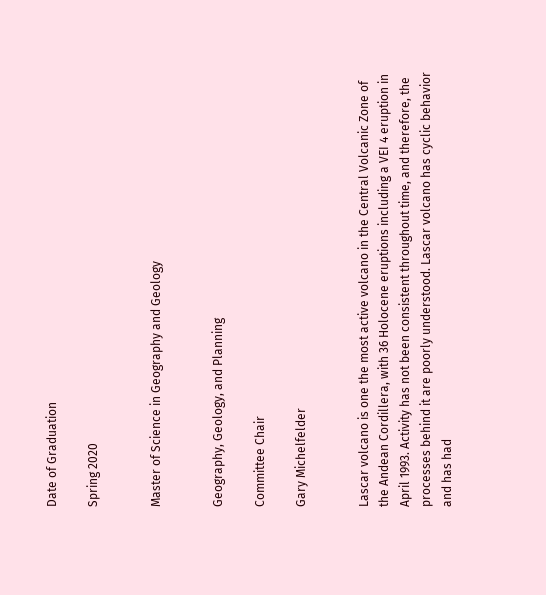Date of Graduation

Spring 2020


Master of Science in Geography and Geology


Geography, Geology, and Planning

Committee Chair

Gary Michelfelder


Lascar volcano is one the most active volcano in the Central Volcanic Zone of the Andean Cordillera, with 36 Holocene eruptions including a VEI 4 eruption in April 1993. Activity has not been consistent throughout time, and therefore, the processes behind it are poorly understood. Lascar volcano has cyclic behavior and has had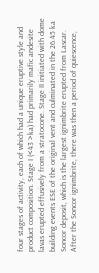four stages of activity, each of which had a unique eruptive style and product composition. Stage I (<43 >ka) had primarily mafic andesite lavas erupted effusively from a stratocone. Stage II initiated with dome building events ESE of the original vent and culminated in the 26.45 ka Soncor deposit, which is the largest ignimbrite erupted from Lascar. After the Soncor ignimbrite, there was then a period of quiescence,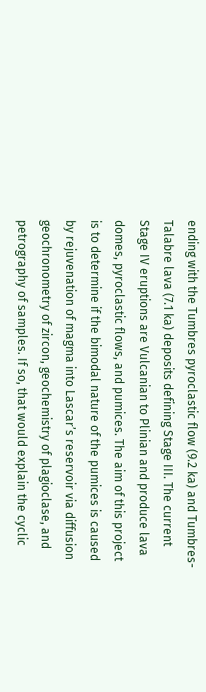ending with the Tumbres pyroclastic flow (9.2 ka) and Tumbres-Talabre lava (7.1 ka) deposits defining Stage III. The current Stage IV eruptions are Vulcanian to Plinian and produce lava domes, pyroclastic flows, and pumices. The aim of this project is to determine if the bimodal nature of the pumices is caused by rejuvenation of magma into Lascar’s reservoir via diffusion geochronometry of zircon, geochemistry of plagioclase, and petrography of samples. If so, that would explain the cyclic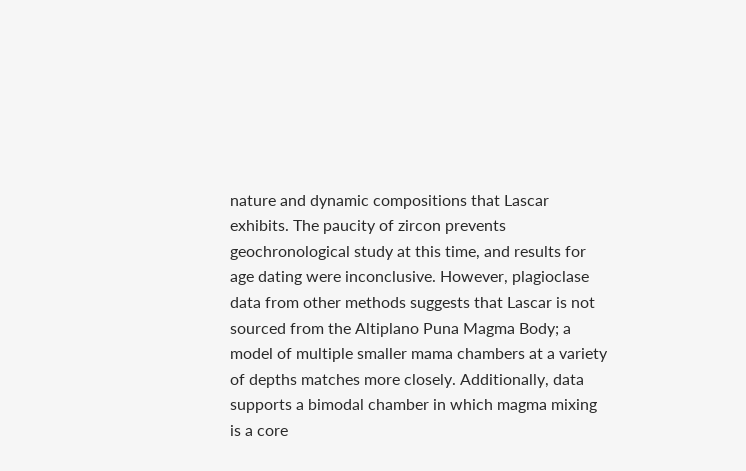nature and dynamic compositions that Lascar exhibits. The paucity of zircon prevents geochronological study at this time, and results for age dating were inconclusive. However, plagioclase data from other methods suggests that Lascar is not sourced from the Altiplano Puna Magma Body; a model of multiple smaller mama chambers at a variety of depths matches more closely. Additionally, data supports a bimodal chamber in which magma mixing is a core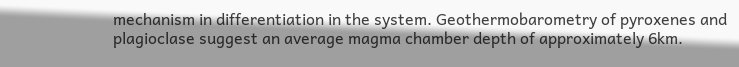mechanism in differentiation in the system. Geothermobarometry of pyroxenes and plagioclase suggest an average magma chamber depth of approximately 6km.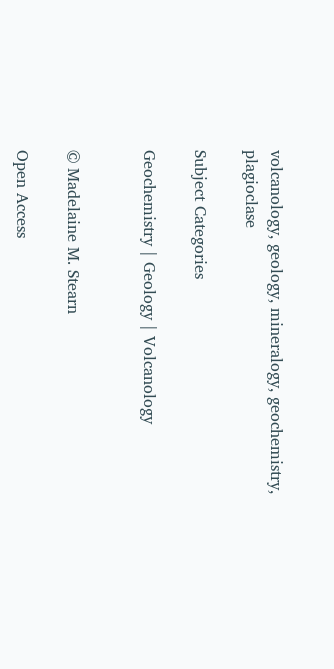volcanology, geology, mineralogy, geochemistry, plagioclase

Subject Categories

Geochemistry | Geology | Volcanology


© Madelaine M. Stearn

Open Access